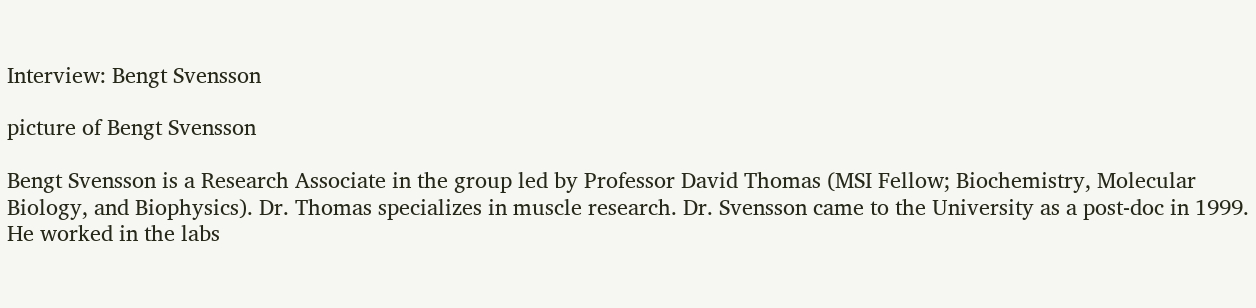Interview: Bengt Svensson

picture of Bengt Svensson

Bengt Svensson is a Research Associate in the group led by Professor David Thomas (MSI Fellow; Biochemistry, Molecular Biology, and Biophysics). Dr. Thomas specializes in muscle research. Dr. Svensson came to the University as a post-doc in 1999. He worked in the labs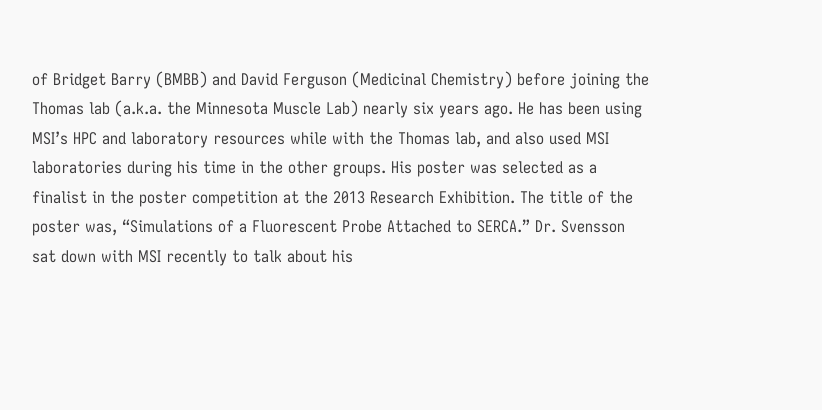of Bridget Barry (BMBB) and David Ferguson (Medicinal Chemistry) before joining the Thomas lab (a.k.a. the Minnesota Muscle Lab) nearly six years ago. He has been using MSI’s HPC and laboratory resources while with the Thomas lab, and also used MSI laboratories during his time in the other groups. His poster was selected as a finalist in the poster competition at the 2013 Research Exhibition. The title of the poster was, “Simulations of a Fluorescent Probe Attached to SERCA.” Dr. Svensson sat down with MSI recently to talk about his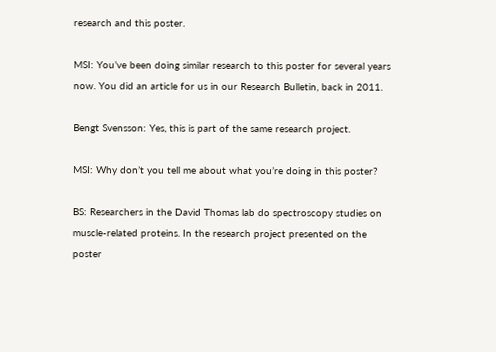research and this poster.

MSI: You’ve been doing similar research to this poster for several years now. You did an article for us in our Research Bulletin, back in 2011.

Bengt Svensson: Yes, this is part of the same research project.

MSI: Why don’t you tell me about what you’re doing in this poster?

BS: Researchers in the David Thomas lab do spectroscopy studies on muscle-related proteins. In the research project presented on the poster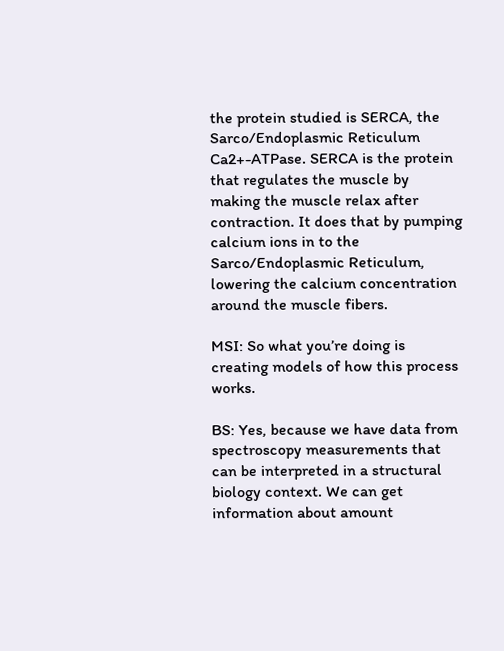the protein studied is SERCA, the Sarco/Endoplasmic Reticulum Ca2+-ATPase. SERCA is the protein that regulates the muscle by making the muscle relax after contraction. It does that by pumping calcium ions in to the Sarco/Endoplasmic Reticulum, lowering the calcium concentration around the muscle fibers.

MSI: So what you’re doing is creating models of how this process works.

BS: Yes, because we have data from spectroscopy measurements that can be interpreted in a structural biology context. We can get information about amount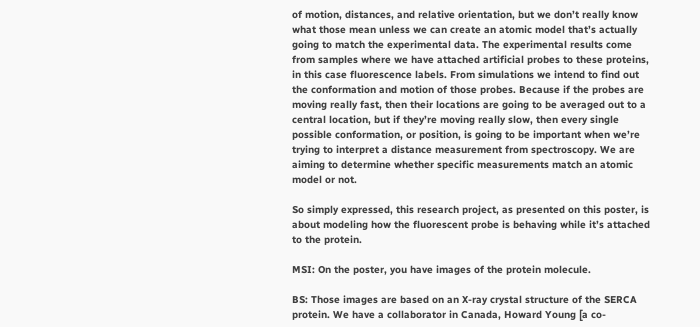of motion, distances, and relative orientation, but we don’t really know what those mean unless we can create an atomic model that’s actually going to match the experimental data. The experimental results come from samples where we have attached artificial probes to these proteins, in this case fluorescence labels. From simulations we intend to find out the conformation and motion of those probes. Because if the probes are moving really fast, then their locations are going to be averaged out to a central location, but if they’re moving really slow, then every single possible conformation, or position, is going to be important when we’re trying to interpret a distance measurement from spectroscopy. We are aiming to determine whether specific measurements match an atomic model or not.

So simply expressed, this research project, as presented on this poster, is about modeling how the fluorescent probe is behaving while it’s attached to the protein.

MSI: On the poster, you have images of the protein molecule.

BS: Those images are based on an X-ray crystal structure of the SERCA protein. We have a collaborator in Canada, Howard Young [a co-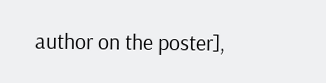author on the poster],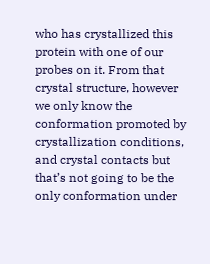who has crystallized this protein with one of our probes on it. From that crystal structure, however we only know the conformation promoted by crystallization conditions, and crystal contacts but that’s not going to be the only conformation under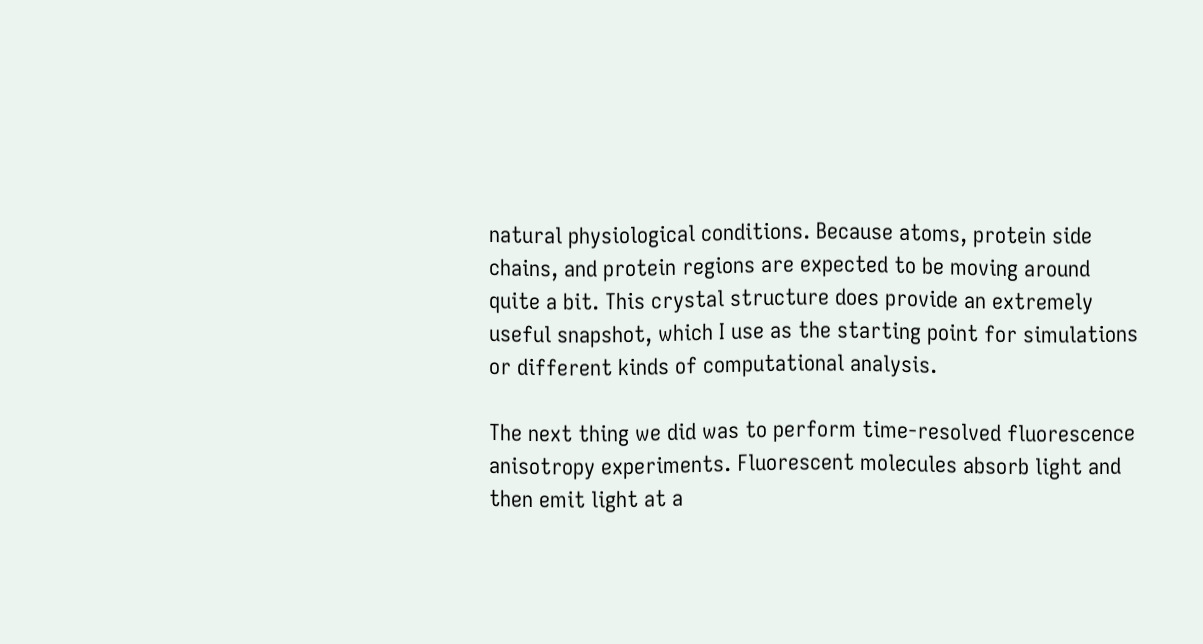natural physiological conditions. Because atoms, protein side chains, and protein regions are expected to be moving around quite a bit. This crystal structure does provide an extremely useful snapshot, which I use as the starting point for simulations or different kinds of computational analysis.

The next thing we did was to perform time-resolved fluorescence anisotropy experiments. Fluorescent molecules absorb light and then emit light at a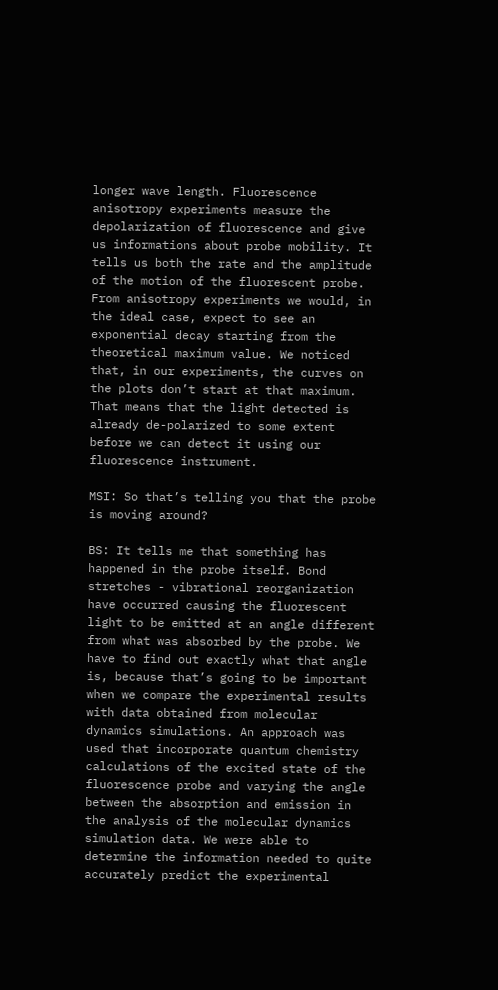longer wave length. Fluorescence anisotropy experiments measure the depolarization of fluorescence and give us informations about probe mobility. It tells us both the rate and the amplitude of the motion of the fluorescent probe. From anisotropy experiments we would, in the ideal case, expect to see an exponential decay starting from the theoretical maximum value. We noticed that, in our experiments, the curves on the plots don’t start at that maximum. That means that the light detected is already de-polarized to some extent before we can detect it using our fluorescence instrument.

MSI: So that’s telling you that the probe is moving around?

BS: It tells me that something has happened in the probe itself. Bond stretches - vibrational reorganization have occurred causing the fluorescent light to be emitted at an angle different from what was absorbed by the probe. We have to find out exactly what that angle is, because that’s going to be important when we compare the experimental results with data obtained from molecular dynamics simulations. An approach was used that incorporate quantum chemistry calculations of the excited state of the fluorescence probe and varying the angle between the absorption and emission in the analysis of the molecular dynamics simulation data. We were able to determine the information needed to quite accurately predict the experimental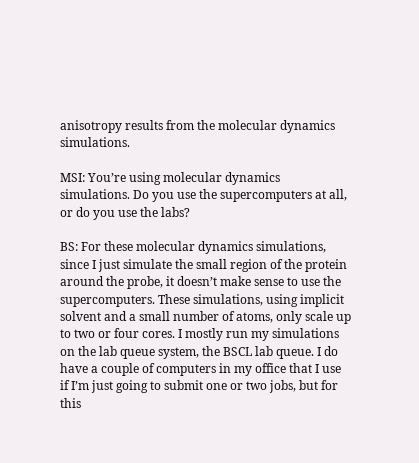anisotropy results from the molecular dynamics simulations.

MSI: You’re using molecular dynamics simulations. Do you use the supercomputers at all, or do you use the labs?

BS: For these molecular dynamics simulations, since I just simulate the small region of the protein around the probe, it doesn’t make sense to use the supercomputers. These simulations, using implicit solvent and a small number of atoms, only scale up to two or four cores. I mostly run my simulations on the lab queue system, the BSCL lab queue. I do have a couple of computers in my office that I use if I’m just going to submit one or two jobs, but for this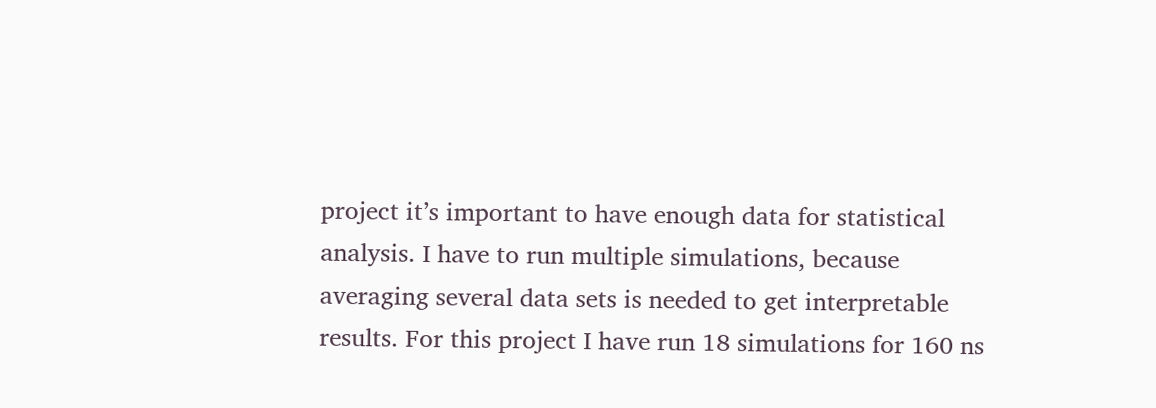project it’s important to have enough data for statistical  analysis. I have to run multiple simulations, because averaging several data sets is needed to get interpretable results. For this project I have run 18 simulations for 160 ns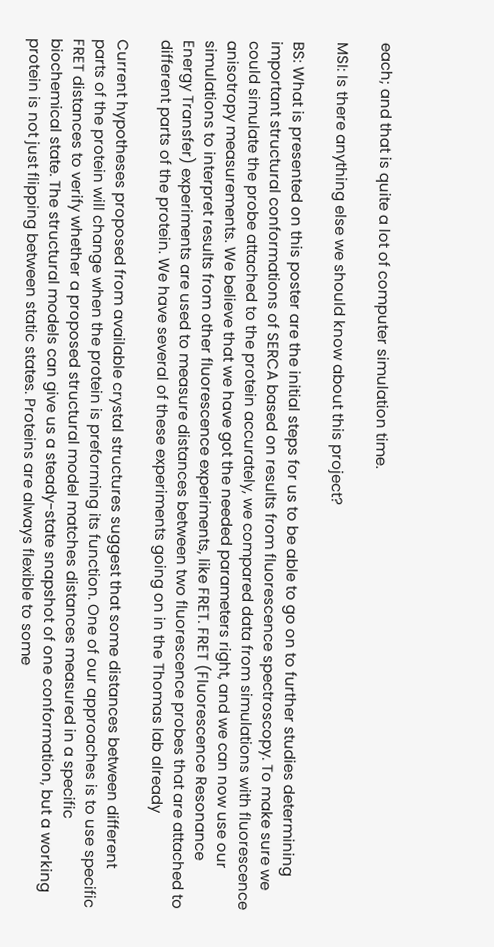each; and that is quite a lot of computer simulation time.

MSI: Is there anything else we should know about this project?

BS: What is presented on this poster are the initial steps for us to be able to go on to further studies determining important structural conformations of SERCA based on results from fluorescence spectroscopy. To make sure we could simulate the probe attached to the protein accurately, we compared data from simulations with fluorescence anisotropy measurements. We believe that we have got the needed parameters right, and we can now use our simulations to interpret results from other fluorescence experiments, like FRET. FRET (Fluorescence Resonance Energy Transfer) experiments are used to measure distances between two fluorescence probes that are attached to different parts of the protein. We have several of these experiments going on in the Thomas lab already

Current hypotheses proposed from available crystal structures suggest that some distances between different parts of the protein will change when the protein is preforming its function. One of our approaches is to use specific FRET distances to verify whether a proposed structural model matches distances measured in a specific biochemical state. The structural models can give us a steady-state snapshot of one conformation, but a working protein is not just flipping between static states. Proteins are always flexible to some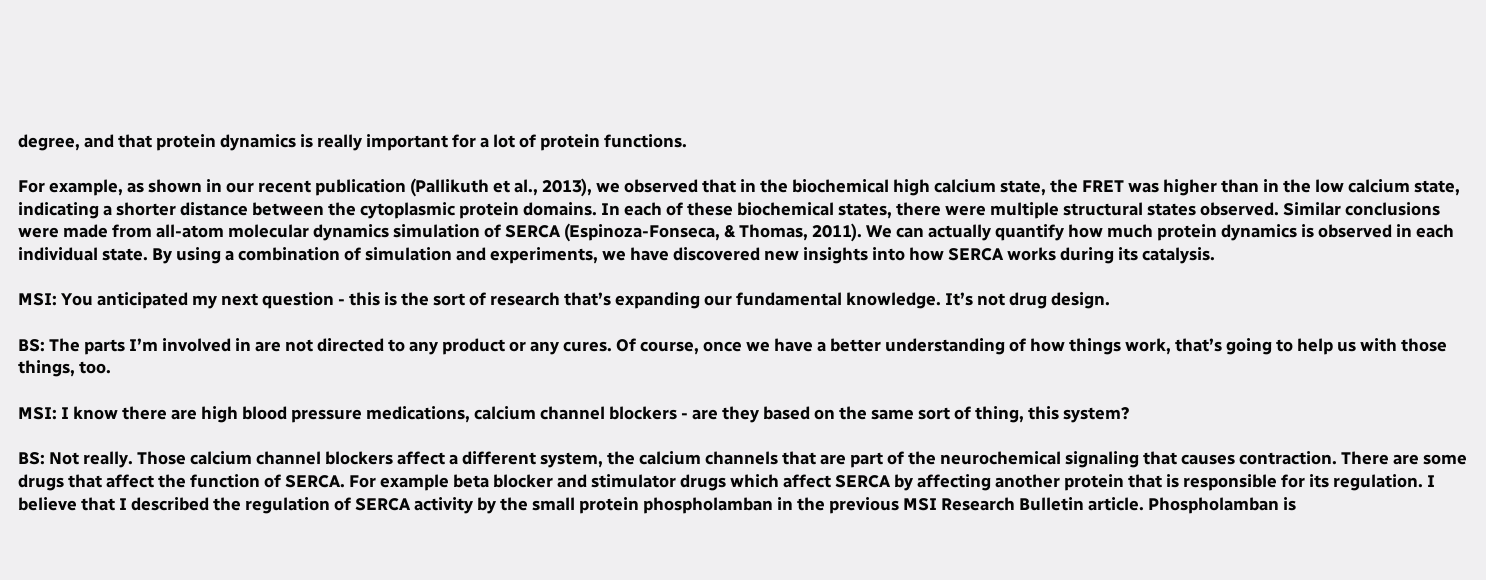degree, and that protein dynamics is really important for a lot of protein functions.

For example, as shown in our recent publication (Pallikuth et al., 2013), we observed that in the biochemical high calcium state, the FRET was higher than in the low calcium state, indicating a shorter distance between the cytoplasmic protein domains. In each of these biochemical states, there were multiple structural states observed. Similar conclusions were made from all-atom molecular dynamics simulation of SERCA (Espinoza-Fonseca, & Thomas, 2011). We can actually quantify how much protein dynamics is observed in each individual state. By using a combination of simulation and experiments, we have discovered new insights into how SERCA works during its catalysis.

MSI: You anticipated my next question - this is the sort of research that’s expanding our fundamental knowledge. It’s not drug design.

BS: The parts I’m involved in are not directed to any product or any cures. Of course, once we have a better understanding of how things work, that’s going to help us with those things, too.

MSI: I know there are high blood pressure medications, calcium channel blockers - are they based on the same sort of thing, this system?

BS: Not really. Those calcium channel blockers affect a different system, the calcium channels that are part of the neurochemical signaling that causes contraction. There are some drugs that affect the function of SERCA. For example beta blocker and stimulator drugs which affect SERCA by affecting another protein that is responsible for its regulation. I believe that I described the regulation of SERCA activity by the small protein phospholamban in the previous MSI Research Bulletin article. Phospholamban is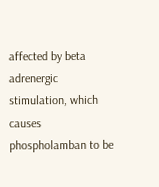affected by beta adrenergic stimulation, which causes phospholamban to be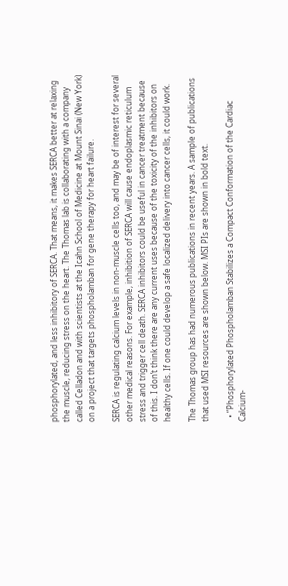phosphorylated, and less inhibitory of SERCA. That means, it makes SERCA better at relaxing the muscle, reducing stress on the heart. The Thomas lab is collaborating with a company called Celladon and with scientists at the Icahn School of Medicine at Mount Sinai (New York) on a project that targets phospholamban for gene therapy for heart failure.

SERCA is regulating calcium levels in non-muscle cells too, and may be of interest for several other medical reasons. For example, inhibition of SERCA will cause endoplasmic reticulum stress and trigger cell death. SERCA inhibitors could be useful in cancer treatment because of this. I don’t think there are any current uses because of the toxicity of the inhibitors on healthy cells. If one could develop a safe localized delivery into cancer cells, it could work.

The Thomas group has had numerous publications in recent years. A sample of publications that used MSI resources are shown below. MSI PIs are shown in bold text.

  • “Phosphorylated Phospholamban Stabilizes a Compact Conformation of the Cardiac Calcium-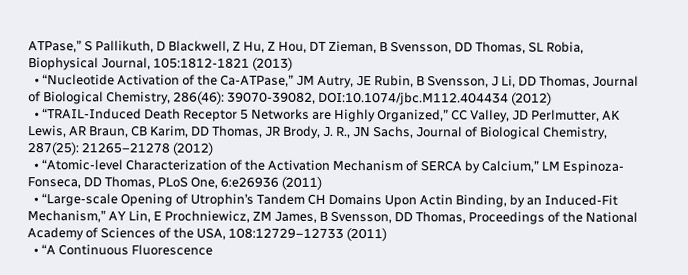ATPase,” S Pallikuth, D Blackwell, Z Hu, Z Hou, DT Zieman, B Svensson, DD Thomas, SL Robia, Biophysical Journal, 105:1812-1821 (2013)
  • “Nucleotide Activation of the Ca-ATPase,” JM Autry, JE Rubin, B Svensson, J Li, DD Thomas, Journal of Biological Chemistry, 286(46): 39070-39082, DOI:10.1074/jbc.M112.404434 (2012)
  • “TRAIL-Induced Death Receptor 5 Networks are Highly Organized,” CC Valley, JD Perlmutter, AK Lewis, AR Braun, CB Karim, DD Thomas, JR Brody, J. R., JN Sachs, Journal of Biological Chemistry, 287(25): 21265–21278 (2012)
  • “Atomic-level Characterization of the Activation Mechanism of SERCA by Calcium,” LM Espinoza-Fonseca, DD Thomas, PLoS One, 6:e26936 (2011)
  • “Large-scale Opening of Utrophin’s Tandem CH Domains Upon Actin Binding, by an Induced-Fit Mechanism,” AY Lin, E Prochniewicz, ZM James, B Svensson, DD Thomas, Proceedings of the National Academy of Sciences of the USA, 108:12729–12733 (2011)
  • “A Continuous Fluorescence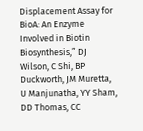Displacement Assay for BioA: An Enzyme Involved in Biotin Biosynthesis,” DJ Wilson, C Shi, BP Duckworth, JM Muretta, U Manjunatha, YY Sham, DD Thomas, CC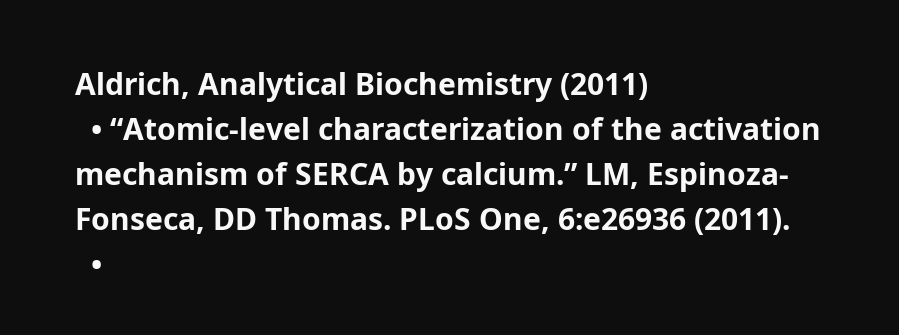Aldrich, Analytical Biochemistry (2011)
  • “Atomic-level characterization of the activation mechanism of SERCA by calcium.” LM, Espinoza-Fonseca, DD Thomas. PLoS One, 6:e26936 (2011).
  •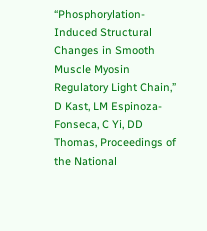“Phosphorylation-Induced Structural Changes in Smooth Muscle Myosin Regulatory Light Chain,” D Kast, LM Espinoza-Fonseca, C Yi, DD Thomas, Proceedings of the National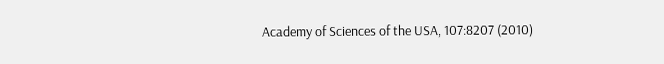Academy of Sciences of the USA, 107:8207 (2010)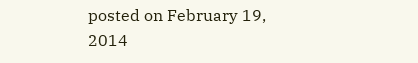posted on February 19, 2014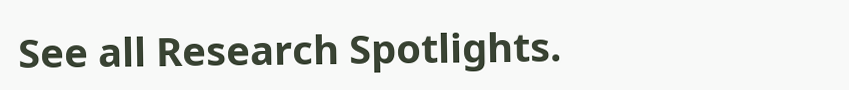See all Research Spotlights.